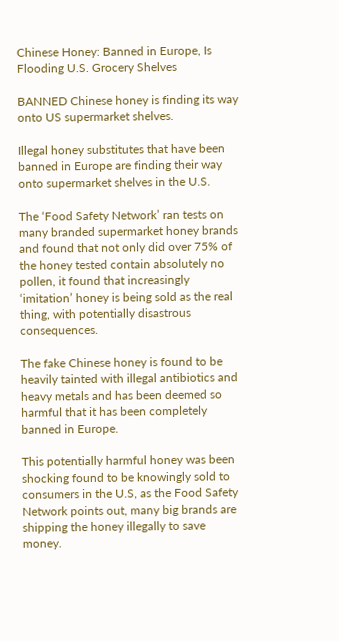Chinese Honey: Banned in Europe, Is Flooding U.S. Grocery Shelves

BANNED Chinese honey is finding its way onto US supermarket shelves.

Illegal honey substitutes that have been banned in Europe are finding their way onto supermarket shelves in the U.S.

The ‘Food Safety Network’ ran tests on many branded supermarket honey brands and found that not only did over 75% of the honey tested contain absolutely no pollen, it found that increasingly ‘imitation’ honey is being sold as the real thing, with potentially disastrous consequences.

The fake Chinese honey is found to be heavily tainted with illegal antibiotics and heavy metals and has been deemed so harmful that it has been completely banned in Europe.

This potentially harmful honey was been shocking found to be knowingly sold to consumers in the U.S, as the Food Safety Network points out, many big brands are shipping the honey illegally to save money.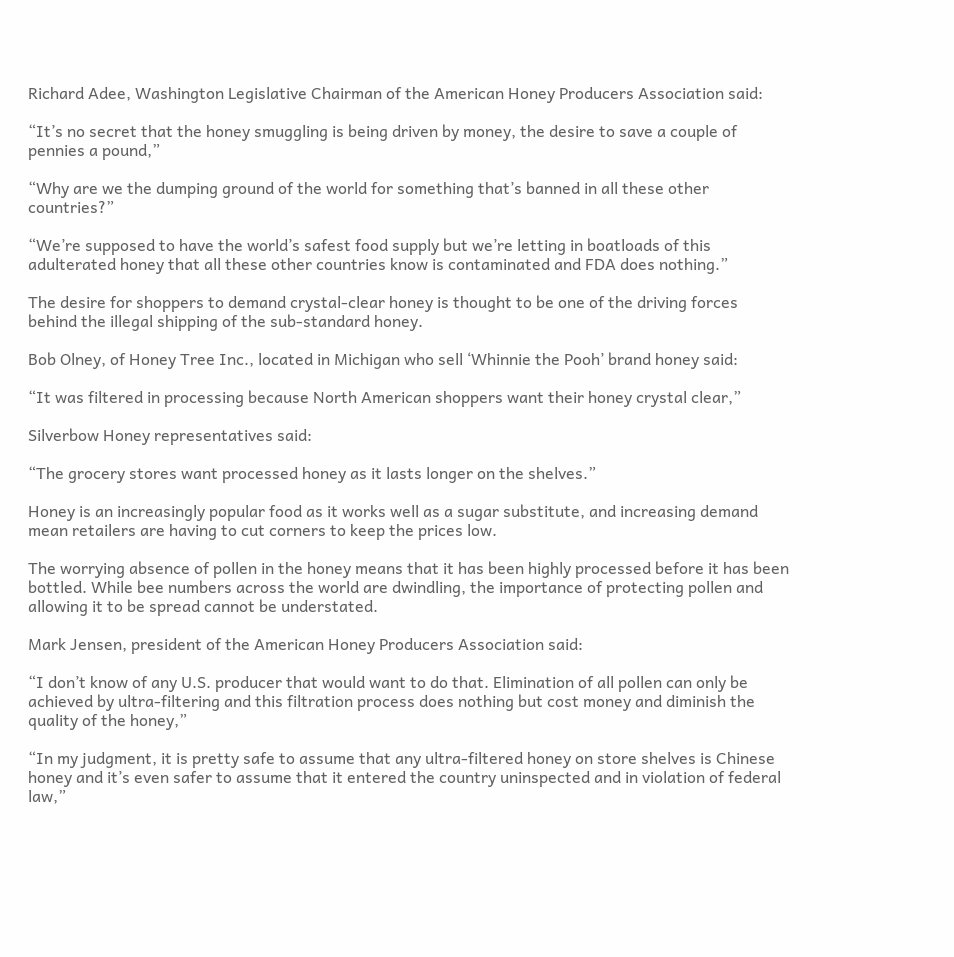Richard Adee, Washington Legislative Chairman of the American Honey Producers Association said:

“It’s no secret that the honey smuggling is being driven by money, the desire to save a couple of pennies a pound,”

“Why are we the dumping ground of the world for something that’s banned in all these other countries?”

“We’re supposed to have the world’s safest food supply but we’re letting in boatloads of this adulterated honey that all these other countries know is contaminated and FDA does nothing.”

The desire for shoppers to demand crystal-clear honey is thought to be one of the driving forces behind the illegal shipping of the sub-standard honey.

Bob Olney, of Honey Tree Inc., located in Michigan who sell ‘Whinnie the Pooh’ brand honey said:

“It was filtered in processing because North American shoppers want their honey crystal clear,”

Silverbow Honey representatives said:

“The grocery stores want processed honey as it lasts longer on the shelves.”

Honey is an increasingly popular food as it works well as a sugar substitute, and increasing demand mean retailers are having to cut corners to keep the prices low.

The worrying absence of pollen in the honey means that it has been highly processed before it has been bottled. While bee numbers across the world are dwindling, the importance of protecting pollen and allowing it to be spread cannot be understated.

Mark Jensen, president of the American Honey Producers Association said:

“I don’t know of any U.S. producer that would want to do that. Elimination of all pollen can only be achieved by ultra-filtering and this filtration process does nothing but cost money and diminish the quality of the honey,”

“In my judgment, it is pretty safe to assume that any ultra-filtered honey on store shelves is Chinese honey and it’s even safer to assume that it entered the country uninspected and in violation of federal law,”